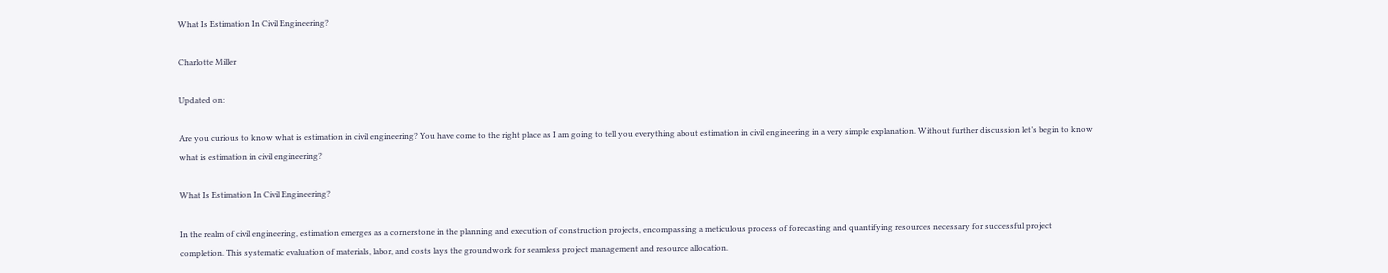What Is Estimation In Civil Engineering?

Charlotte Miller

Updated on:

Are you curious to know what is estimation in civil engineering? You have come to the right place as I am going to tell you everything about estimation in civil engineering in a very simple explanation. Without further discussion let’s begin to know what is estimation in civil engineering?

What Is Estimation In Civil Engineering?

In the realm of civil engineering, estimation emerges as a cornerstone in the planning and execution of construction projects, encompassing a meticulous process of forecasting and quantifying resources necessary for successful project completion. This systematic evaluation of materials, labor, and costs lays the groundwork for seamless project management and resource allocation.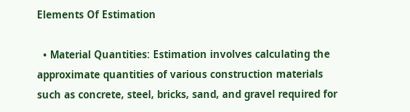Elements Of Estimation

  • Material Quantities: Estimation involves calculating the approximate quantities of various construction materials such as concrete, steel, bricks, sand, and gravel required for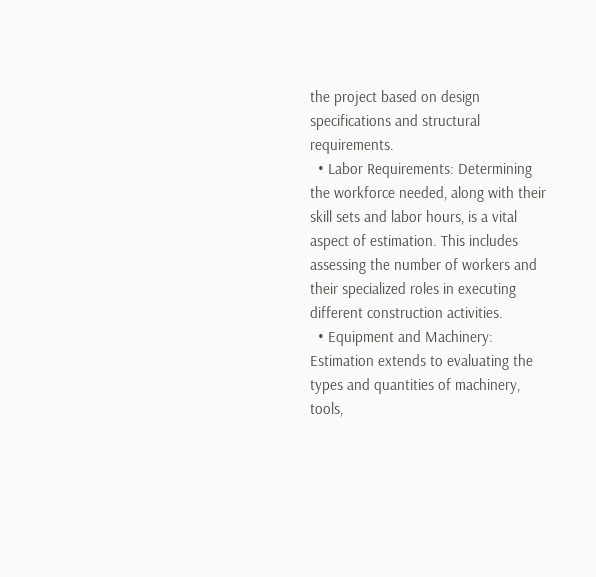the project based on design specifications and structural requirements.
  • Labor Requirements: Determining the workforce needed, along with their skill sets and labor hours, is a vital aspect of estimation. This includes assessing the number of workers and their specialized roles in executing different construction activities.
  • Equipment and Machinery: Estimation extends to evaluating the types and quantities of machinery, tools,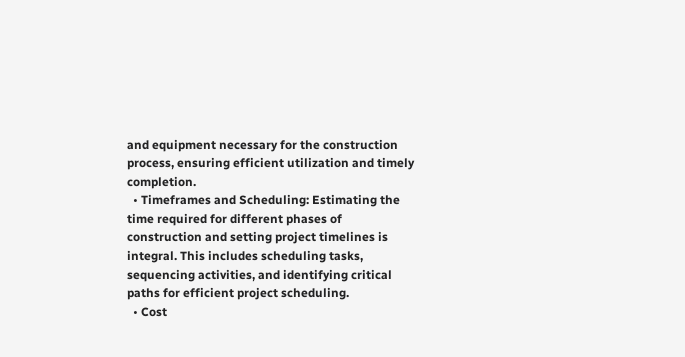and equipment necessary for the construction process, ensuring efficient utilization and timely completion.
  • Timeframes and Scheduling: Estimating the time required for different phases of construction and setting project timelines is integral. This includes scheduling tasks, sequencing activities, and identifying critical paths for efficient project scheduling.
  • Cost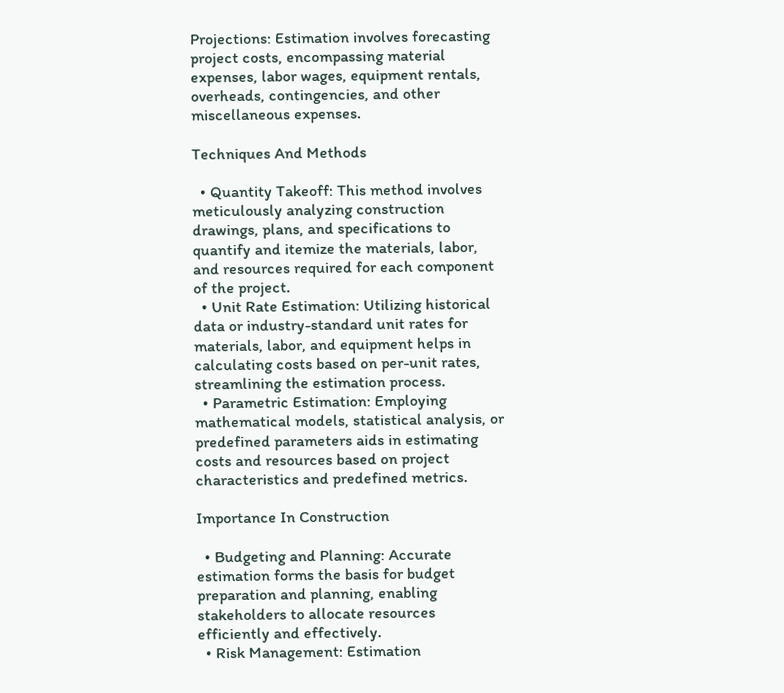Projections: Estimation involves forecasting project costs, encompassing material expenses, labor wages, equipment rentals, overheads, contingencies, and other miscellaneous expenses.

Techniques And Methods

  • Quantity Takeoff: This method involves meticulously analyzing construction drawings, plans, and specifications to quantify and itemize the materials, labor, and resources required for each component of the project.
  • Unit Rate Estimation: Utilizing historical data or industry-standard unit rates for materials, labor, and equipment helps in calculating costs based on per-unit rates, streamlining the estimation process.
  • Parametric Estimation: Employing mathematical models, statistical analysis, or predefined parameters aids in estimating costs and resources based on project characteristics and predefined metrics.

Importance In Construction

  • Budgeting and Planning: Accurate estimation forms the basis for budget preparation and planning, enabling stakeholders to allocate resources efficiently and effectively.
  • Risk Management: Estimation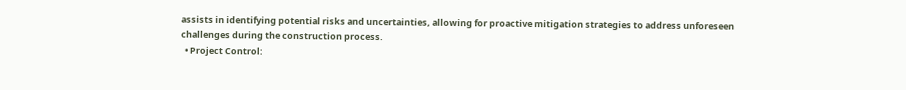assists in identifying potential risks and uncertainties, allowing for proactive mitigation strategies to address unforeseen challenges during the construction process.
  • Project Control: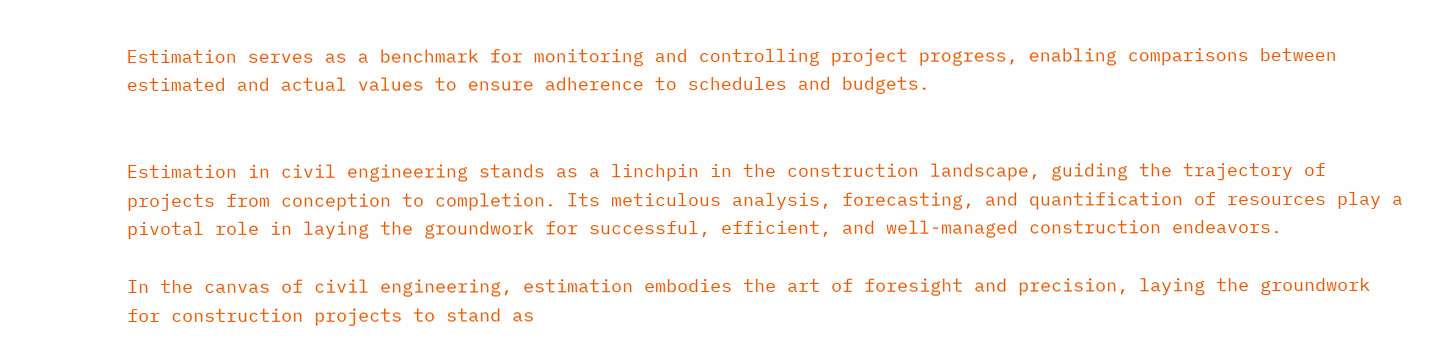Estimation serves as a benchmark for monitoring and controlling project progress, enabling comparisons between estimated and actual values to ensure adherence to schedules and budgets.


Estimation in civil engineering stands as a linchpin in the construction landscape, guiding the trajectory of projects from conception to completion. Its meticulous analysis, forecasting, and quantification of resources play a pivotal role in laying the groundwork for successful, efficient, and well-managed construction endeavors.

In the canvas of civil engineering, estimation embodies the art of foresight and precision, laying the groundwork for construction projects to stand as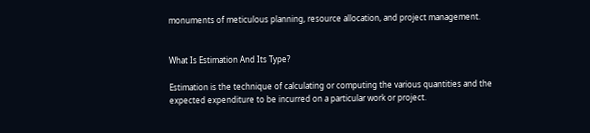monuments of meticulous planning, resource allocation, and project management.


What Is Estimation And Its Type?

Estimation is the technique of calculating or computing the various quantities and the expected expenditure to be incurred on a particular work or project.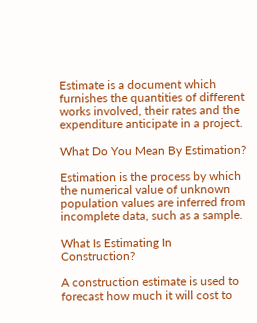Estimate is a document which furnishes the quantities of different works involved, their rates and the expenditure anticipate in a project.

What Do You Mean By Estimation?

Estimation is the process by which the numerical value of unknown population values are inferred from incomplete data, such as a sample.

What Is Estimating In Construction?

A construction estimate is used to forecast how much it will cost to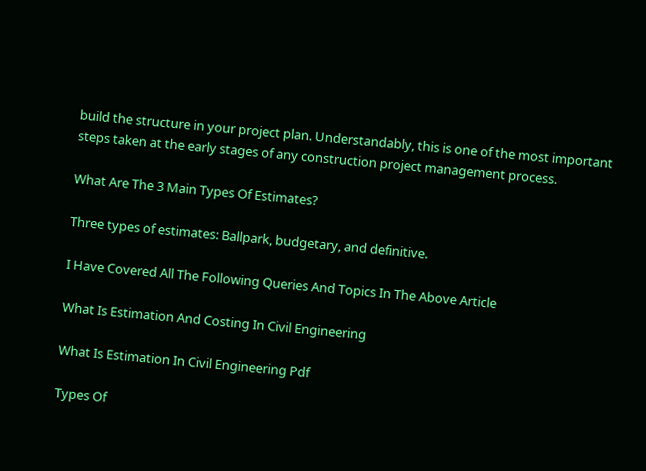build the structure in your project plan. Understandably, this is one of the most important steps taken at the early stages of any construction project management process.

What Are The 3 Main Types Of Estimates?

Three types of estimates: Ballpark, budgetary, and definitive.

I Have Covered All The Following Queries And Topics In The Above Article

What Is Estimation And Costing In Civil Engineering

What Is Estimation In Civil Engineering Pdf

Types Of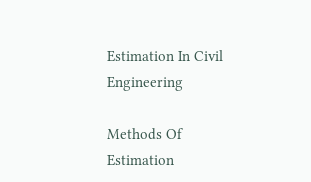Estimation In Civil Engineering

Methods Of Estimation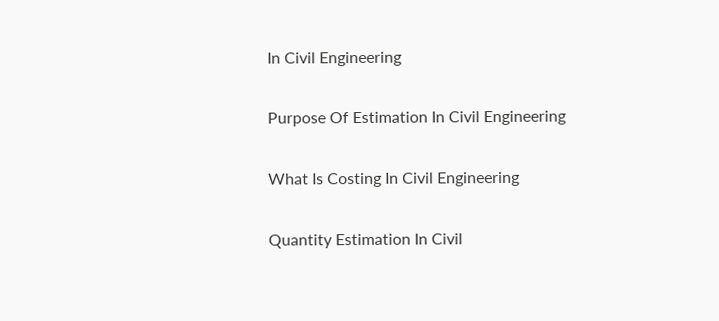In Civil Engineering

Purpose Of Estimation In Civil Engineering

What Is Costing In Civil Engineering

Quantity Estimation In Civil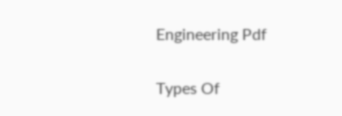Engineering Pdf

Types Of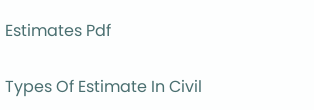Estimates Pdf

Types Of Estimate In Civil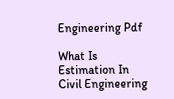Engineering Pdf

What Is Estimation In Civil Engineering